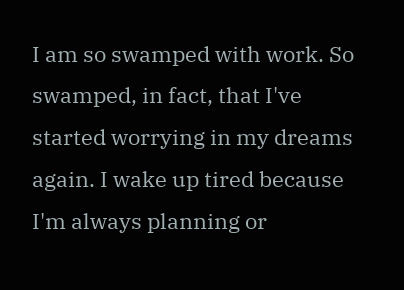I am so swamped with work. So swamped, in fact, that I've started worrying in my dreams again. I wake up tired because I'm always planning or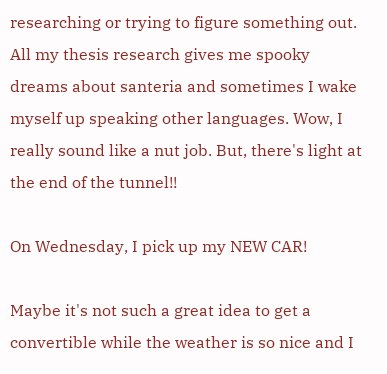researching or trying to figure something out. All my thesis research gives me spooky dreams about santeria and sometimes I wake myself up speaking other languages. Wow, I really sound like a nut job. But, there's light at the end of the tunnel!!

On Wednesday, I pick up my NEW CAR!

Maybe it's not such a great idea to get a convertible while the weather is so nice and I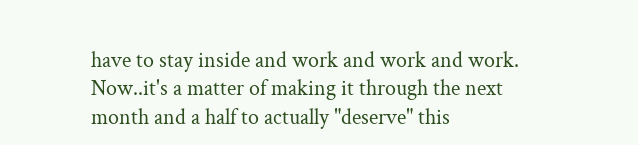have to stay inside and work and work and work. Now..it's a matter of making it through the next month and a half to actually "deserve" this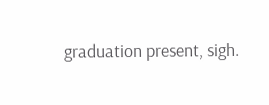graduation present, sigh.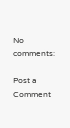No comments:

Post a Comment